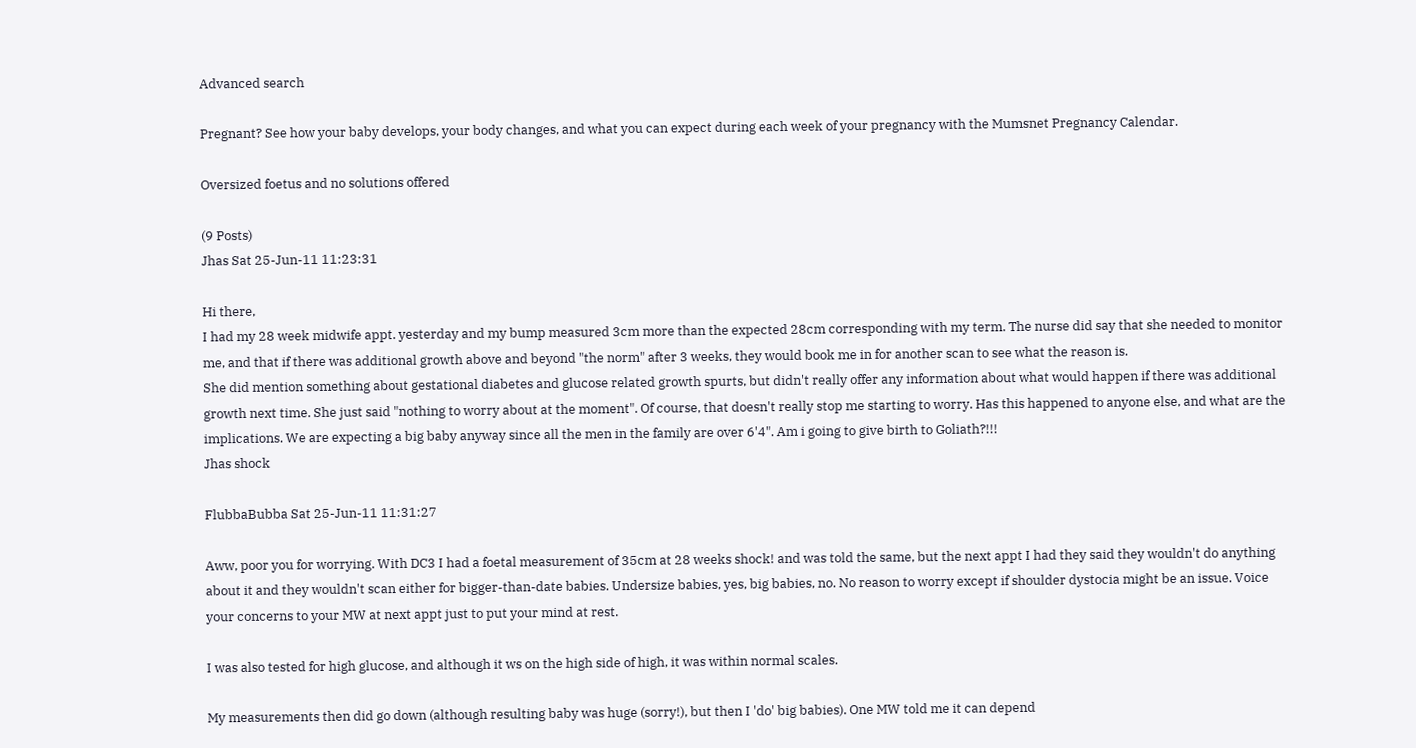Advanced search

Pregnant? See how your baby develops, your body changes, and what you can expect during each week of your pregnancy with the Mumsnet Pregnancy Calendar.

Oversized foetus and no solutions offered

(9 Posts)
Jhas Sat 25-Jun-11 11:23:31

Hi there,
I had my 28 week midwife appt. yesterday and my bump measured 3cm more than the expected 28cm corresponding with my term. The nurse did say that she needed to monitor me, and that if there was additional growth above and beyond "the norm" after 3 weeks, they would book me in for another scan to see what the reason is.
She did mention something about gestational diabetes and glucose related growth spurts, but didn't really offer any information about what would happen if there was additional growth next time. She just said "nothing to worry about at the moment". Of course, that doesn't really stop me starting to worry. Has this happened to anyone else, and what are the implications. We are expecting a big baby anyway since all the men in the family are over 6'4". Am i going to give birth to Goliath?!!!
Jhas shock

FlubbaBubba Sat 25-Jun-11 11:31:27

Aww, poor you for worrying. With DC3 I had a foetal measurement of 35cm at 28 weeks shock! and was told the same, but the next appt I had they said they wouldn't do anything about it and they wouldn't scan either for bigger-than-date babies. Undersize babies, yes, big babies, no. No reason to worry except if shoulder dystocia might be an issue. Voice your concerns to your MW at next appt just to put your mind at rest.

I was also tested for high glucose, and although it ws on the high side of high, it was within normal scales.

My measurements then did go down (although resulting baby was huge (sorry!), but then I 'do' big babies). One MW told me it can depend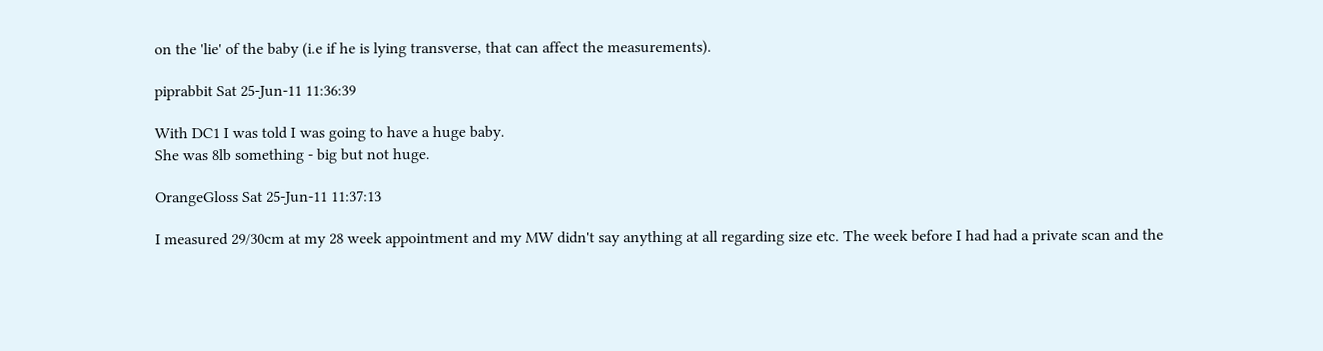on the 'lie' of the baby (i.e if he is lying transverse, that can affect the measurements).

piprabbit Sat 25-Jun-11 11:36:39

With DC1 I was told I was going to have a huge baby.
She was 8lb something - big but not huge.

OrangeGloss Sat 25-Jun-11 11:37:13

I measured 29/30cm at my 28 week appointment and my MW didn't say anything at all regarding size etc. The week before I had had a private scan and the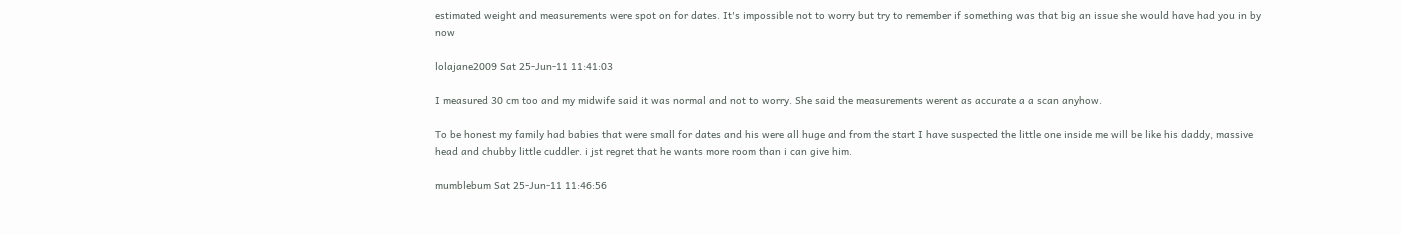estimated weight and measurements were spot on for dates. It's impossible not to worry but try to remember if something was that big an issue she would have had you in by now

lolajane2009 Sat 25-Jun-11 11:41:03

I measured 30 cm too and my midwife said it was normal and not to worry. She said the measurements werent as accurate a a scan anyhow.

To be honest my family had babies that were small for dates and his were all huge and from the start I have suspected the little one inside me will be like his daddy, massive head and chubby little cuddler. i jst regret that he wants more room than i can give him.

mumblebum Sat 25-Jun-11 11:46:56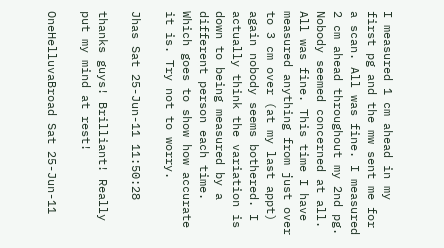I measured 1 cm ahead in my first pg and the mw sent me for a scan. All was fine. I measured 2 cm ahead throughout my 2nd pg. Nobody seemed concerned at all. All was fine. This time I have measured anything from just over to 3 cm over (at my last appt) again nobody seems bothered. I actually think the variation is down to being measured by a different person each time. Which goes to show how accurate it is. Try not to worry.

Jhas Sat 25-Jun-11 11:50:28

thanks guys! Brilliant! Really put my mind at rest!

OneHelluvaBroad Sat 25-Jun-11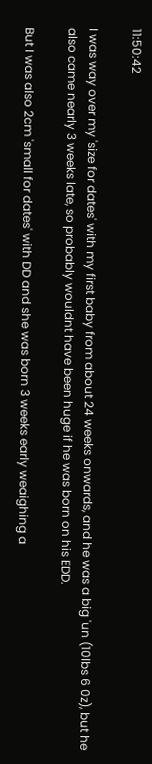11:50:42

I was way over my 'size for dates' with my first baby from about 24 weeks onwards, and he was a big 'un (10lbs 6 0z), but he also came nearly 3 weeks late, so probably wouldnt have been huge if he was born on his EDD.

But I was also 2cm 'small for dates' with DD and she was born 3 weeks early weaighing a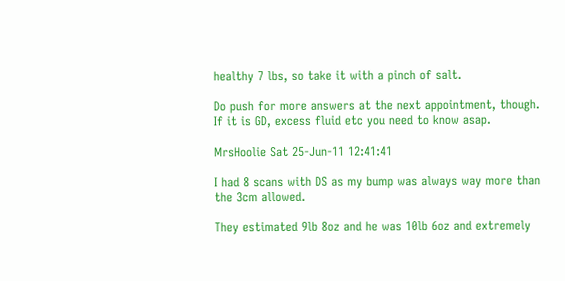healthy 7 lbs, so take it with a pinch of salt.

Do push for more answers at the next appointment, though. If it is GD, excess fluid etc you need to know asap.

MrsHoolie Sat 25-Jun-11 12:41:41

I had 8 scans with DS as my bump was always way more than the 3cm allowed.

They estimated 9lb 8oz and he was 10lb 6oz and extremely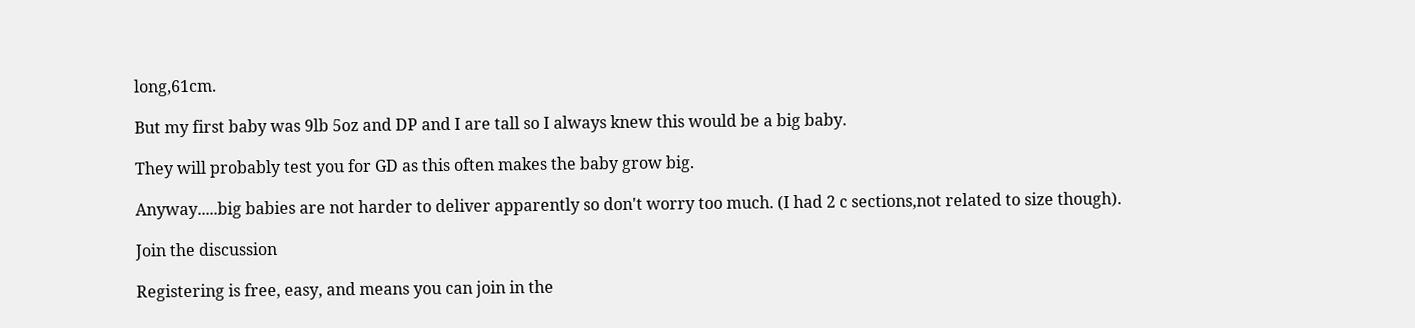long,61cm.

But my first baby was 9lb 5oz and DP and I are tall so I always knew this would be a big baby.

They will probably test you for GD as this often makes the baby grow big.

Anyway.....big babies are not harder to deliver apparently so don't worry too much. (I had 2 c sections,not related to size though).

Join the discussion

Registering is free, easy, and means you can join in the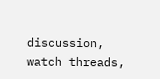discussion, watch threads,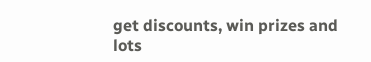get discounts, win prizes and lots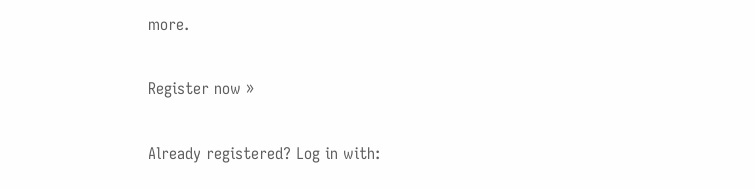more.

Register now »

Already registered? Log in with: